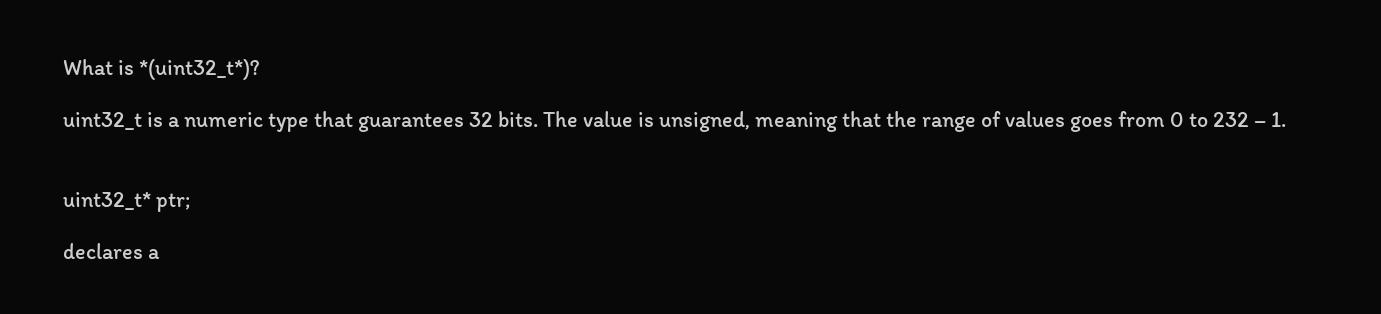What is *(uint32_t*)?

uint32_t is a numeric type that guarantees 32 bits. The value is unsigned, meaning that the range of values goes from 0 to 232 – 1.


uint32_t* ptr;

declares a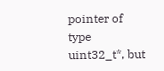pointer of type uint32_t*, but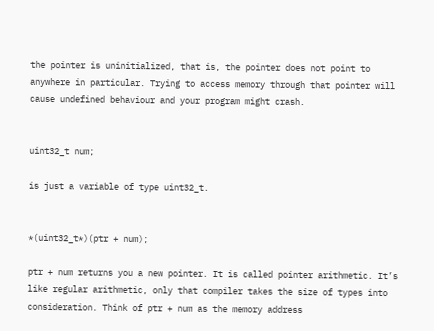the pointer is uninitialized, that is, the pointer does not point to anywhere in particular. Trying to access memory through that pointer will cause undefined behaviour and your program might crash.


uint32_t num;

is just a variable of type uint32_t.


*(uint32_t*)(ptr + num);

ptr + num returns you a new pointer. It is called pointer arithmetic. It’s like regular arithmetic, only that compiler takes the size of types into consideration. Think of ptr + num as the memory address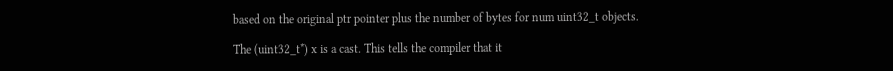based on the original ptr pointer plus the number of bytes for num uint32_t objects.

The (uint32_t*) x is a cast. This tells the compiler that it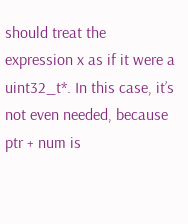should treat the expression x as if it were a uint32_t*. In this case, it’s not even needed, because ptr + num is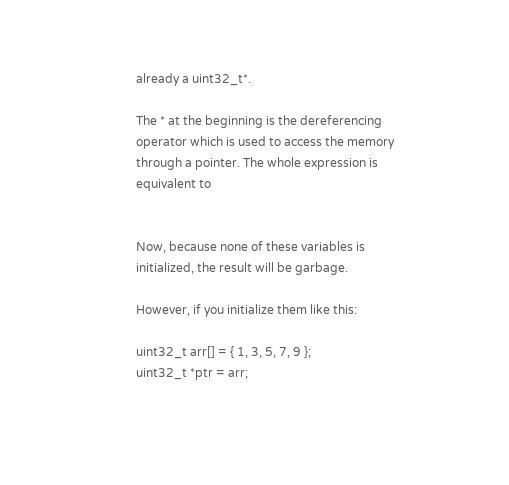already a uint32_t*.

The * at the beginning is the dereferencing operator which is used to access the memory through a pointer. The whole expression is equivalent to


Now, because none of these variables is initialized, the result will be garbage.

However, if you initialize them like this:

uint32_t arr[] = { 1, 3, 5, 7, 9 };
uint32_t *ptr = arr;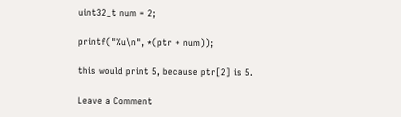uint32_t num = 2;

printf("%u\n", *(ptr + num));

this would print 5, because ptr[2] is 5.

Leave a Comment